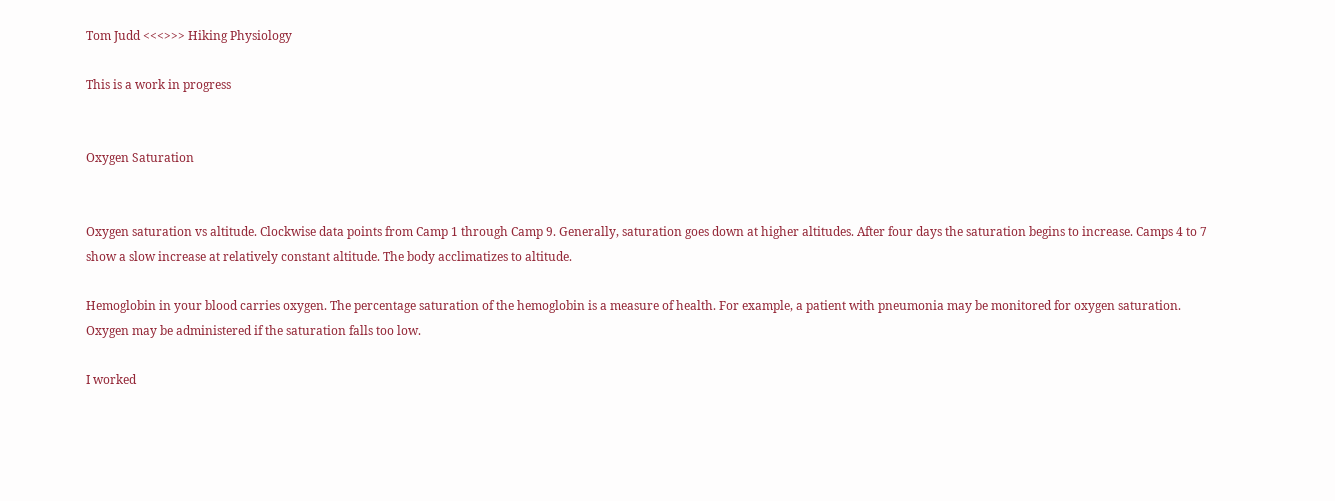Tom Judd <<<>>> Hiking Physiology

This is a work in progress


Oxygen Saturation


Oxygen saturation vs altitude. Clockwise data points from Camp 1 through Camp 9. Generally, saturation goes down at higher altitudes. After four days the saturation begins to increase. Camps 4 to 7 show a slow increase at relatively constant altitude. The body acclimatizes to altitude.

Hemoglobin in your blood carries oxygen. The percentage saturation of the hemoglobin is a measure of health. For example, a patient with pneumonia may be monitored for oxygen saturation. Oxygen may be administered if the saturation falls too low.

I worked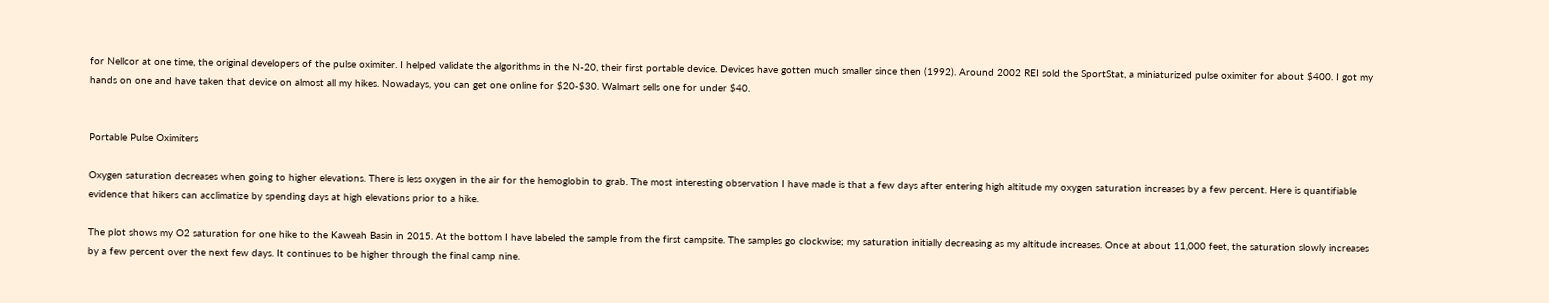for Nellcor at one time, the original developers of the pulse oximiter. I helped validate the algorithms in the N-20, their first portable device. Devices have gotten much smaller since then (1992). Around 2002 REI sold the SportStat, a miniaturized pulse oximiter for about $400. I got my hands on one and have taken that device on almost all my hikes. Nowadays, you can get one online for $20-$30. Walmart sells one for under $40.


Portable Pulse Oximiters

Oxygen saturation decreases when going to higher elevations. There is less oxygen in the air for the hemoglobin to grab. The most interesting observation I have made is that a few days after entering high altitude my oxygen saturation increases by a few percent. Here is quantifiable evidence that hikers can acclimatize by spending days at high elevations prior to a hike.

The plot shows my O2 saturation for one hike to the Kaweah Basin in 2015. At the bottom I have labeled the sample from the first campsite. The samples go clockwise; my saturation initially decreasing as my altitude increases. Once at about 11,000 feet, the saturation slowly increases by a few percent over the next few days. It continues to be higher through the final camp nine.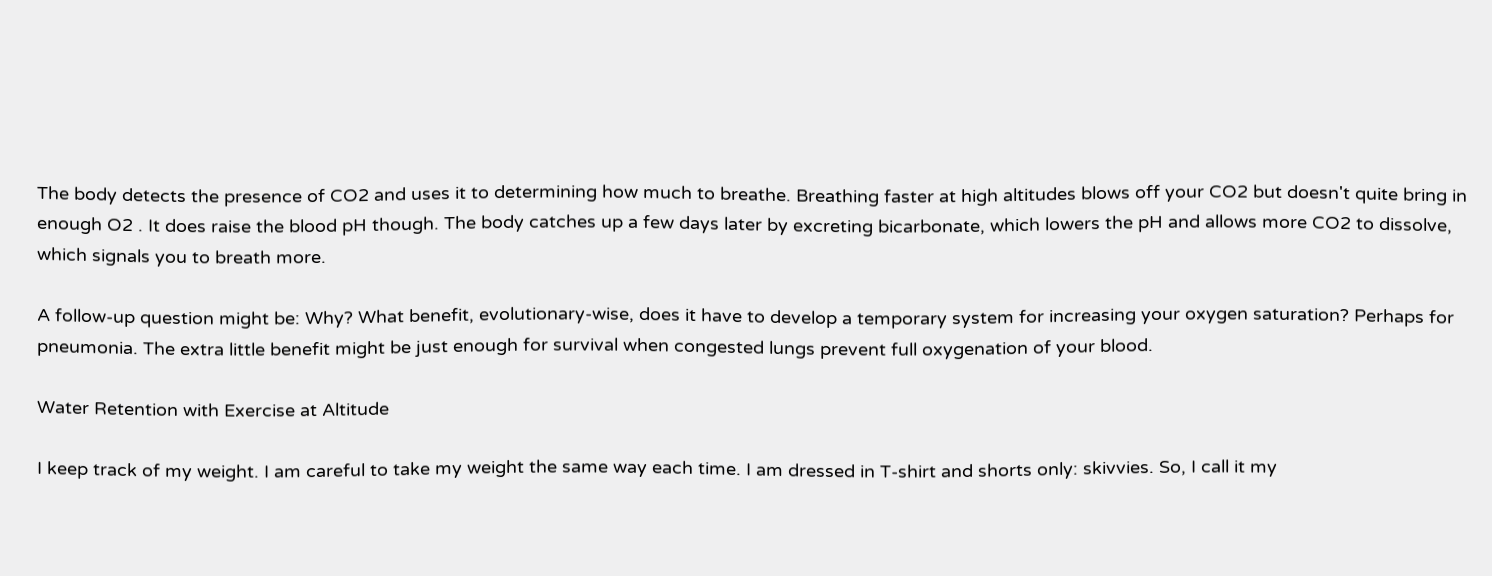The body detects the presence of CO2 and uses it to determining how much to breathe. Breathing faster at high altitudes blows off your CO2 but doesn't quite bring in enough O2 . It does raise the blood pH though. The body catches up a few days later by excreting bicarbonate, which lowers the pH and allows more CO2 to dissolve, which signals you to breath more.

A follow-up question might be: Why? What benefit, evolutionary-wise, does it have to develop a temporary system for increasing your oxygen saturation? Perhaps for pneumonia. The extra little benefit might be just enough for survival when congested lungs prevent full oxygenation of your blood.

Water Retention with Exercise at Altitude

I keep track of my weight. I am careful to take my weight the same way each time. I am dressed in T-shirt and shorts only: skivvies. So, I call it my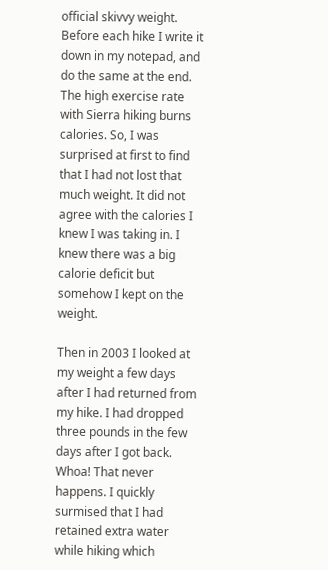official skivvy weight. Before each hike I write it down in my notepad, and do the same at the end. The high exercise rate with Sierra hiking burns calories. So, I was surprised at first to find that I had not lost that much weight. It did not agree with the calories I knew I was taking in. I knew there was a big calorie deficit but somehow I kept on the weight.

Then in 2003 I looked at my weight a few days after I had returned from my hike. I had dropped three pounds in the few days after I got back. Whoa! That never happens. I quickly surmised that I had retained extra water while hiking which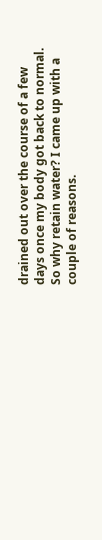drained out over the course of a few days once my body got back to normal. So why retain water? I came up with a couple of reasons.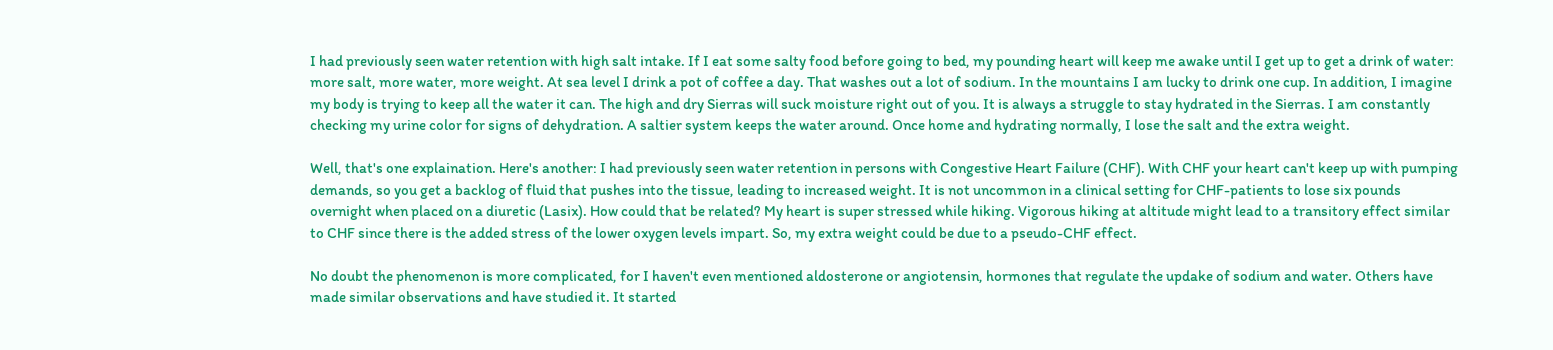I had previously seen water retention with high salt intake. If I eat some salty food before going to bed, my pounding heart will keep me awake until I get up to get a drink of water: more salt, more water, more weight. At sea level I drink a pot of coffee a day. That washes out a lot of sodium. In the mountains I am lucky to drink one cup. In addition, I imagine my body is trying to keep all the water it can. The high and dry Sierras will suck moisture right out of you. It is always a struggle to stay hydrated in the Sierras. I am constantly checking my urine color for signs of dehydration. A saltier system keeps the water around. Once home and hydrating normally, I lose the salt and the extra weight.

Well, that's one explaination. Here's another: I had previously seen water retention in persons with Congestive Heart Failure (CHF). With CHF your heart can't keep up with pumping demands, so you get a backlog of fluid that pushes into the tissue, leading to increased weight. It is not uncommon in a clinical setting for CHF-patients to lose six pounds overnight when placed on a diuretic (Lasix). How could that be related? My heart is super stressed while hiking. Vigorous hiking at altitude might lead to a transitory effect similar to CHF since there is the added stress of the lower oxygen levels impart. So, my extra weight could be due to a pseudo-CHF effect.

No doubt the phenomenon is more complicated, for I haven't even mentioned aldosterone or angiotensin, hormones that regulate the updake of sodium and water. Others have made similar observations and have studied it. It started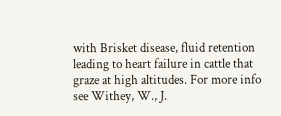with Brisket disease, fluid retention leading to heart failure in cattle that graze at high altitudes. For more info see Withey, W., J.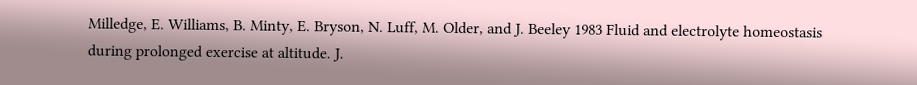Milledge, E. Williams, B. Minty, E. Bryson, N. Luff, M. Older, and J. Beeley 1983 Fluid and electrolyte homeostasis during prolonged exercise at altitude. J.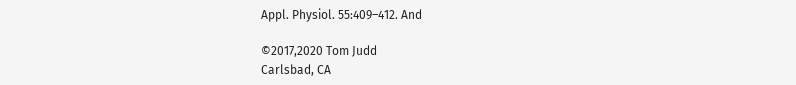Appl. Physiol. 55:409–412. And

©2017,2020 Tom Judd
Carlsbad, CA